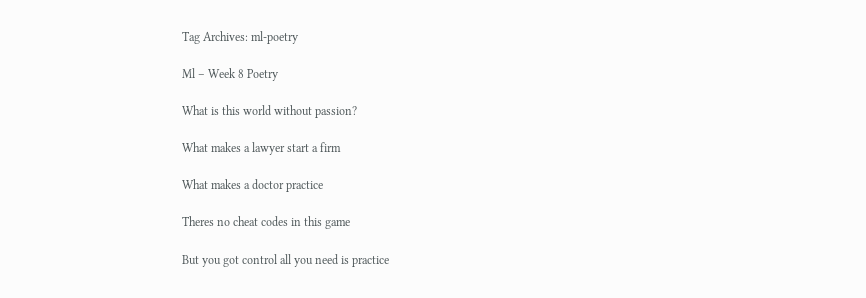Tag Archives: ml-poetry

Ml – Week 8 Poetry

What is this world without passion?

What makes a lawyer start a firm

What makes a doctor practice

Theres no cheat codes in this game

But you got control all you need is practice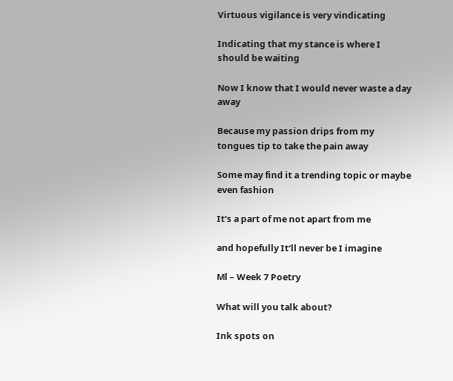Virtuous vigilance is very vindicating

Indicating that my stance is where I should be waiting

Now I know that I would never waste a day away

Because my passion drips from my tongues tip to take the pain away

Some may find it a trending topic or maybe even fashion

It’s a part of me not apart from me

and hopefully It’ll never be I imagine

Ml – Week 7 Poetry

What will you talk about?

Ink spots on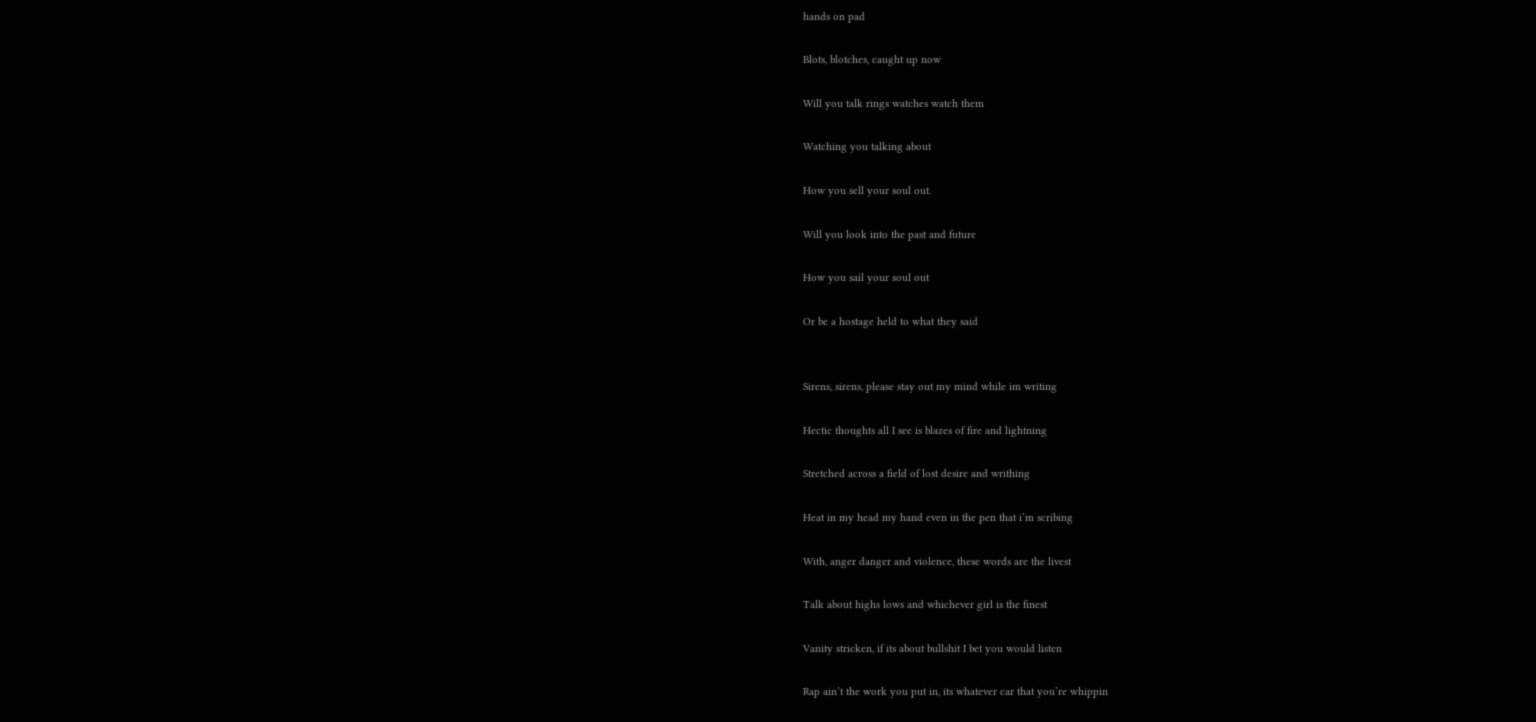hands on pad

Blots, blotches, caught up now

Will you talk rings watches watch them

Watching you talking about

How you sell your soul out.

Will you look into the past and future

How you sail your soul out

Or be a hostage held to what they said


Sirens, sirens, please stay out my mind while im writing

Hectic thoughts all I see is blazes of fire and lightning

Stretched across a field of lost desire and writhing

Heat in my head my hand even in the pen that i’m scribing

With, anger danger and violence, these words are the livest

Talk about highs lows and whichever girl is the finest

Vanity stricken, if its about bullshit I bet you would listen

Rap ain’t the work you put in, its whatever car that you’re whippin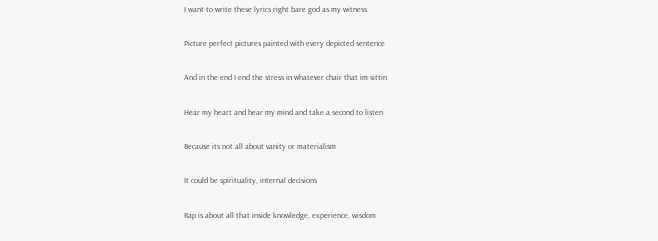I want to write these lyrics right bare god as my witness

Picture perfect pictures painted with every depicted sentence

And in the end I end the stress in whatever chair that im sittin

Hear my heart and hear my mind and take a second to listen

Because its not all about vanity or materialism

It could be spirituality, internal decisions

Rap is about all that inside knowledge, experience, wisdom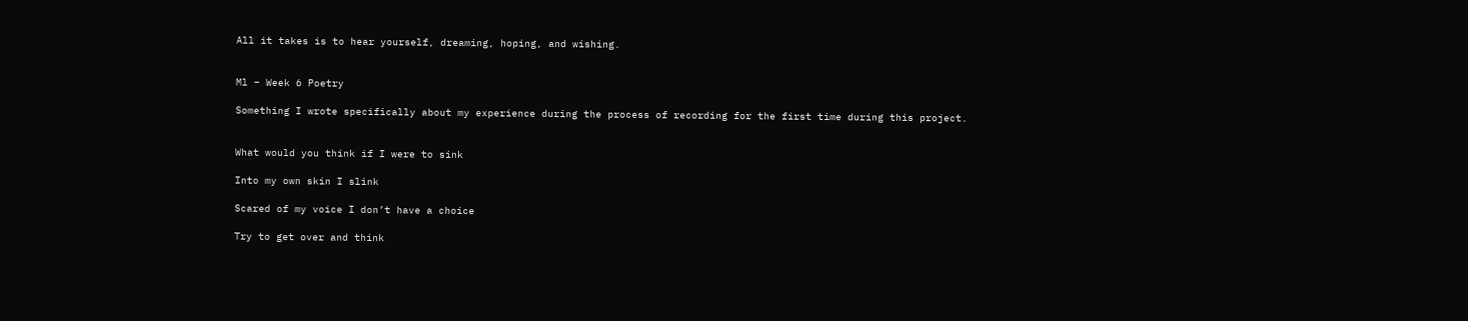All it takes is to hear yourself, dreaming, hoping, and wishing.


Ml – Week 6 Poetry

Something I wrote specifically about my experience during the process of recording for the first time during this project.


What would you think if I were to sink

Into my own skin I slink

Scared of my voice I don’t have a choice

Try to get over and think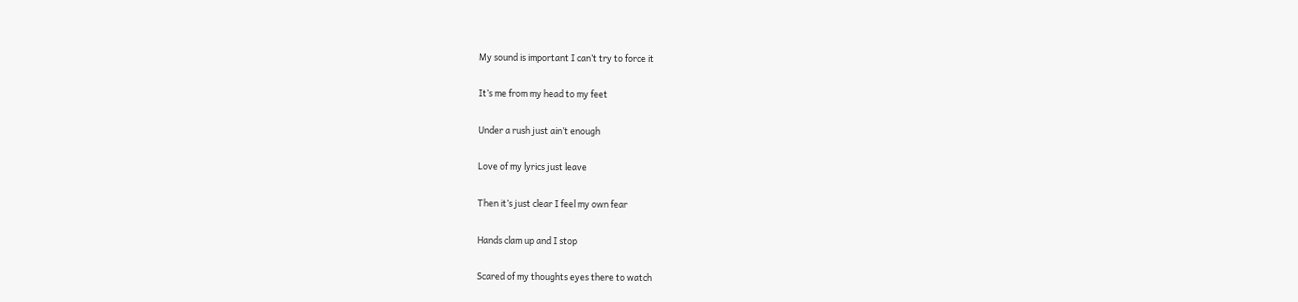My sound is important I can’t try to force it

It’s me from my head to my feet

Under a rush just ain’t enough

Love of my lyrics just leave

Then it’s just clear I feel my own fear

Hands clam up and I stop

Scared of my thoughts eyes there to watch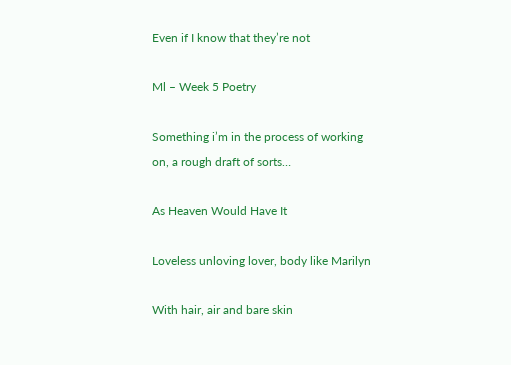Even if I know that they’re not

Ml – Week 5 Poetry

Something i’m in the process of working on, a rough draft of sorts…

As Heaven Would Have It

Loveless unloving lover, body like Marilyn

With hair, air and bare skin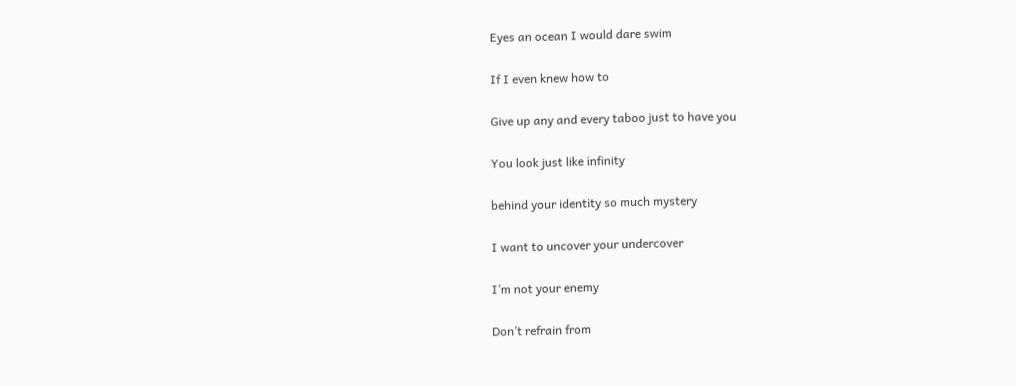Eyes an ocean I would dare swim

If I even knew how to

Give up any and every taboo just to have you

You look just like infinity

behind your identity so much mystery

I want to uncover your undercover

I’m not your enemy

Don’t refrain from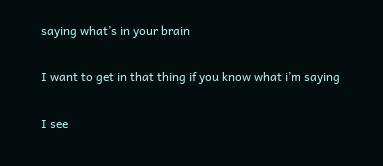saying what’s in your brain

I want to get in that thing if you know what i’m saying

I see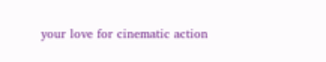your love for cinematic action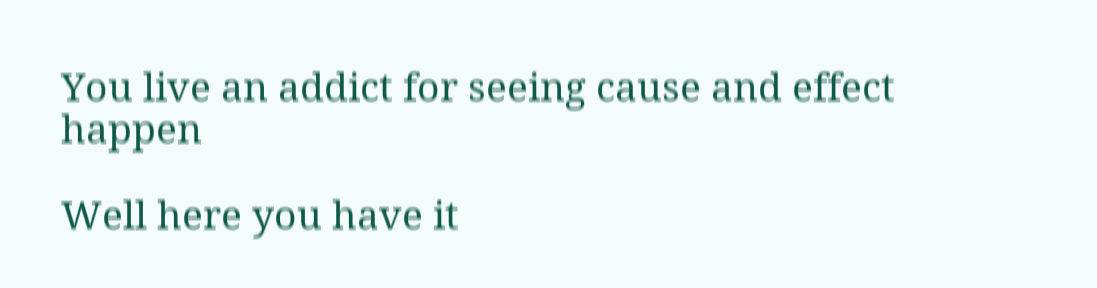You live an addict for seeing cause and effect happen

Well here you have it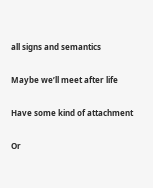all signs and semantics

Maybe we’ll meet after life

Have some kind of attachment

Or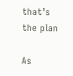that’s the plan

As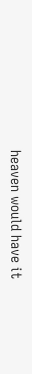heaven would have it